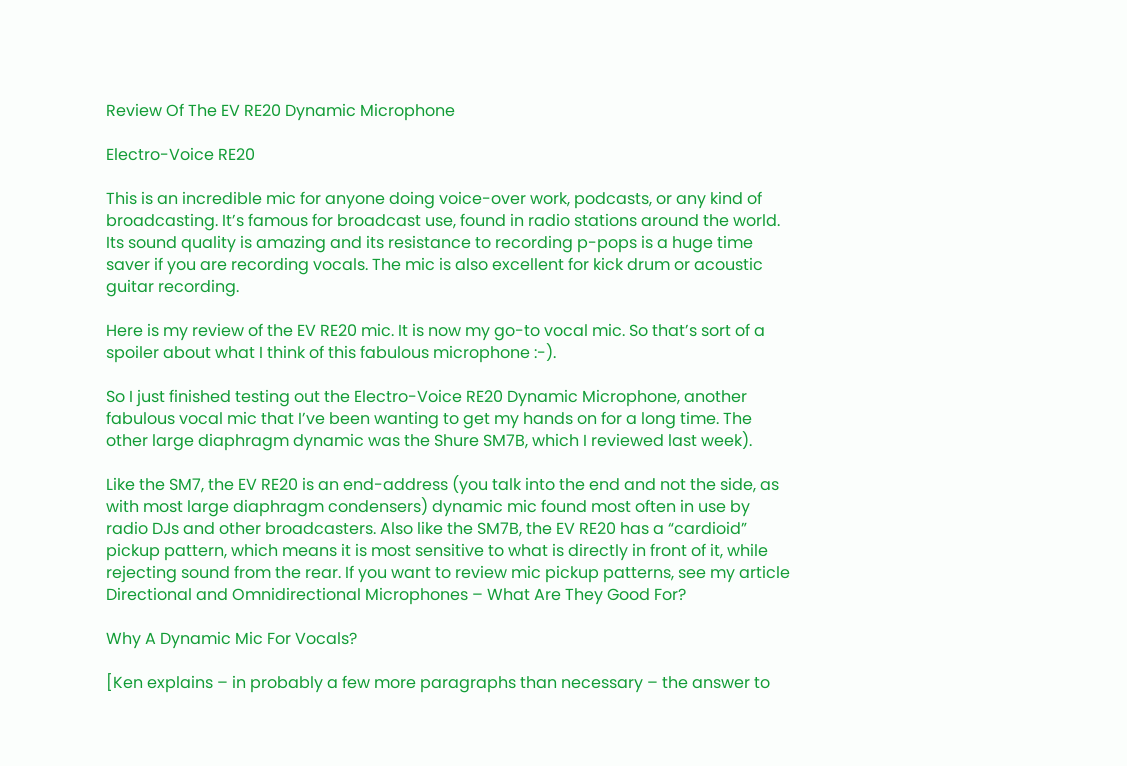Review Of The EV RE20 Dynamic Microphone

Electro-Voice RE20

This is an incredible mic for anyone doing voice-over work, podcasts, or any kind of broadcasting. It’s famous for broadcast use, found in radio stations around the world. Its sound quality is amazing and its resistance to recording p-pops is a huge time saver if you are recording vocals. The mic is also excellent for kick drum or acoustic guitar recording.

Here is my review of the EV RE20 mic. It is now my go-to vocal mic. So that’s sort of a spoiler about what I think of this fabulous microphone :-).

So I just finished testing out the Electro-Voice RE20 Dynamic Microphone, another fabulous vocal mic that I’ve been wanting to get my hands on for a long time. The other large diaphragm dynamic was the Shure SM7B, which I reviewed last week).

Like the SM7, the EV RE20 is an end-address (you talk into the end and not the side, as with most large diaphragm condensers) dynamic mic found most often in use by radio DJs and other broadcasters. Also like the SM7B, the EV RE20 has a “cardioid” pickup pattern, which means it is most sensitive to what is directly in front of it, while rejecting sound from the rear. If you want to review mic pickup patterns, see my article Directional and Omnidirectional Microphones – What Are They Good For?

Why A Dynamic Mic For Vocals?

[Ken explains – in probably a few more paragraphs than necessary – the answer to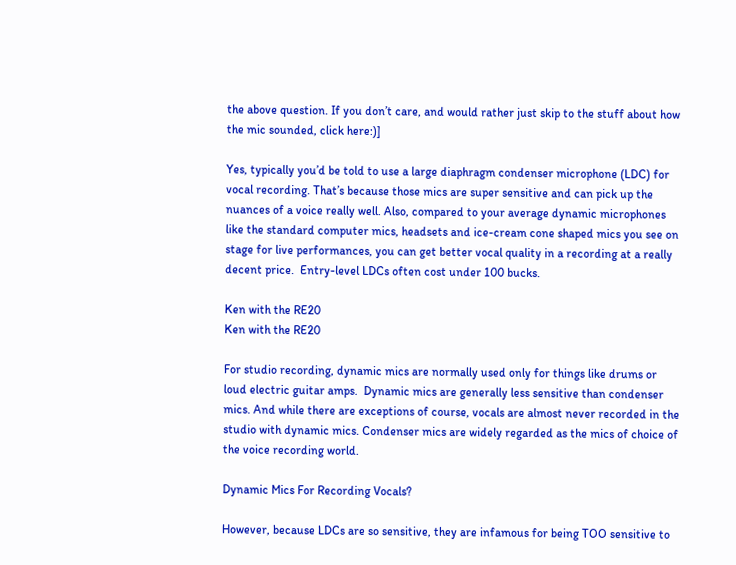the above question. If you don’t care, and would rather just skip to the stuff about how the mic sounded, click here:)]

Yes, typically you’d be told to use a large diaphragm condenser microphone (LDC) for vocal recording. That’s because those mics are super sensitive and can pick up the nuances of a voice really well. Also, compared to your average dynamic microphones like the standard computer mics, headsets and ice-cream cone shaped mics you see on stage for live performances, you can get better vocal quality in a recording at a really decent price.  Entry-level LDCs often cost under 100 bucks.

Ken with the RE20
Ken with the RE20

For studio recording, dynamic mics are normally used only for things like drums or loud electric guitar amps.  Dynamic mics are generally less sensitive than condenser mics. And while there are exceptions of course, vocals are almost never recorded in the studio with dynamic mics. Condenser mics are widely regarded as the mics of choice of the voice recording world.

Dynamic Mics For Recording Vocals?

However, because LDCs are so sensitive, they are infamous for being TOO sensitive to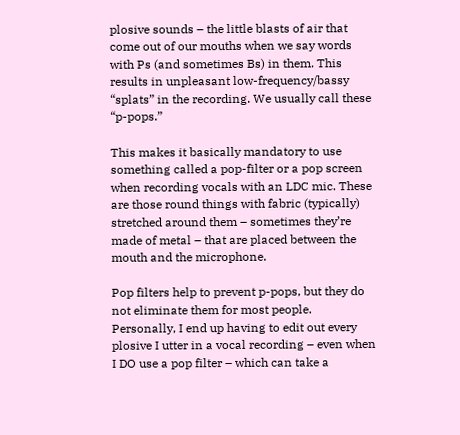plosive sounds – the little blasts of air that come out of our mouths when we say words with Ps (and sometimes Bs) in them. This results in unpleasant low-frequency/bassy “splats” in the recording. We usually call these “p-pops.”

This makes it basically mandatory to use something called a pop-filter or a pop screen when recording vocals with an LDC mic. These are those round things with fabric (typically) stretched around them – sometimes they’re made of metal – that are placed between the mouth and the microphone.

Pop filters help to prevent p-pops, but they do not eliminate them for most people. Personally, I end up having to edit out every plosive I utter in a vocal recording – even when I DO use a pop filter – which can take a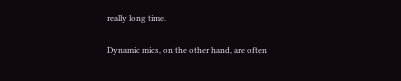really long time.

Dynamic mics, on the other hand, are often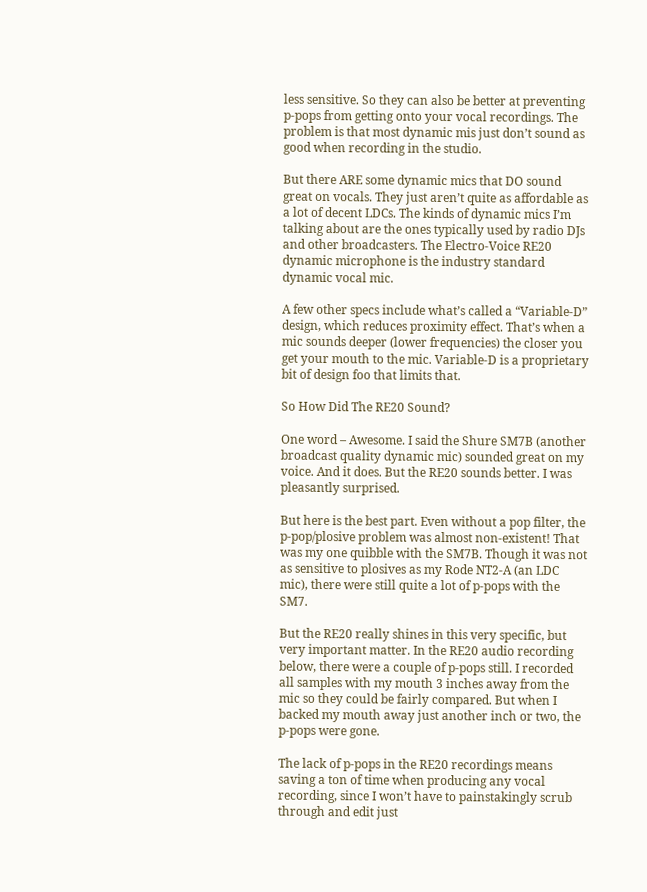less sensitive. So they can also be better at preventing p-pops from getting onto your vocal recordings. The problem is that most dynamic mis just don’t sound as good when recording in the studio.

But there ARE some dynamic mics that DO sound great on vocals. They just aren’t quite as affordable as a lot of decent LDCs. The kinds of dynamic mics I’m talking about are the ones typically used by radio DJs and other broadcasters. The Electro-Voice RE20 dynamic microphone is the industry standard dynamic vocal mic.

A few other specs include what’s called a “Variable-D” design, which reduces proximity effect. That’s when a mic sounds deeper (lower frequencies) the closer you get your mouth to the mic. Variable-D is a proprietary bit of design foo that limits that.

So How Did The RE20 Sound?

One word – Awesome. I said the Shure SM7B (another broadcast quality dynamic mic) sounded great on my voice. And it does. But the RE20 sounds better. I was pleasantly surprised.

But here is the best part. Even without a pop filter, the p-pop/plosive problem was almost non-existent! That was my one quibble with the SM7B. Though it was not as sensitive to plosives as my Rode NT2-A (an LDC mic), there were still quite a lot of p-pops with the SM7.

But the RE20 really shines in this very specific, but very important matter. In the RE20 audio recording below, there were a couple of p-pops still. I recorded all samples with my mouth 3 inches away from the mic so they could be fairly compared. But when I backed my mouth away just another inch or two, the p-pops were gone.

The lack of p-pops in the RE20 recordings means saving a ton of time when producing any vocal recording, since I won’t have to painstakingly scrub through and edit just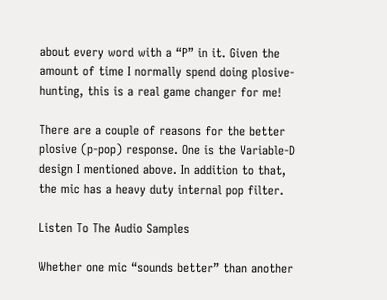about every word with a “P” in it. Given the amount of time I normally spend doing plosive-hunting, this is a real game changer for me!

There are a couple of reasons for the better plosive (p-pop) response. One is the Variable-D design I mentioned above. In addition to that, the mic has a heavy duty internal pop filter.

Listen To The Audio Samples

Whether one mic “sounds better” than another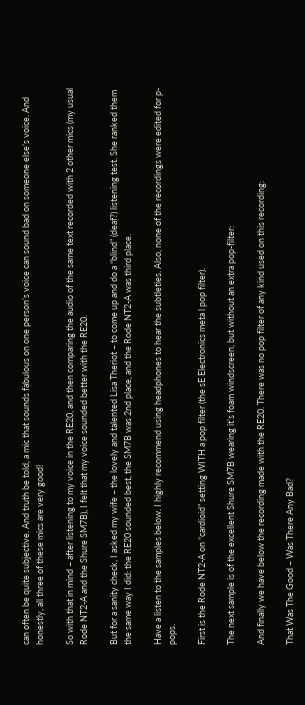can often be quite subjective. And truth be told, a mic that sounds fabulous on one person’s voice can sound bad on someone else’s voice. And honestly, all three of these mics are very good!

So with that in mind – after listening to my voice in the RE20, and then comparing the audio of the same text recorded with 2 other mics (my usual Rode NT2-A and the Shure SM7B), I felt that my voice sounded better with the RE20.

But for a sanity check, I asked my wife – the lovely and talented Lisa Theriot – to come up and do a “blind” (deaf?) listening test. She ranked them the same way I did: the RE20 sounded best, the SM7B was 2nd place, and the Rode NT2-A was third place.

Have a listen to the samples below. I highly recommend using headphones to hear the subtleties. Also, none of the recordings were edited for p-pops.

First is the Rode NT2-A on “cardioid” setting WITH a pop filter (the sE Electronics meta l pop filter).

The next sample is of the excellent Shure SM7B wearing it’s foam windscreen, but without an extra pop-filter:

And finally we have below the recording made with the RE20. There was no pop filter of any kind used on this recording:

That Was The Good – Was There Any Bad?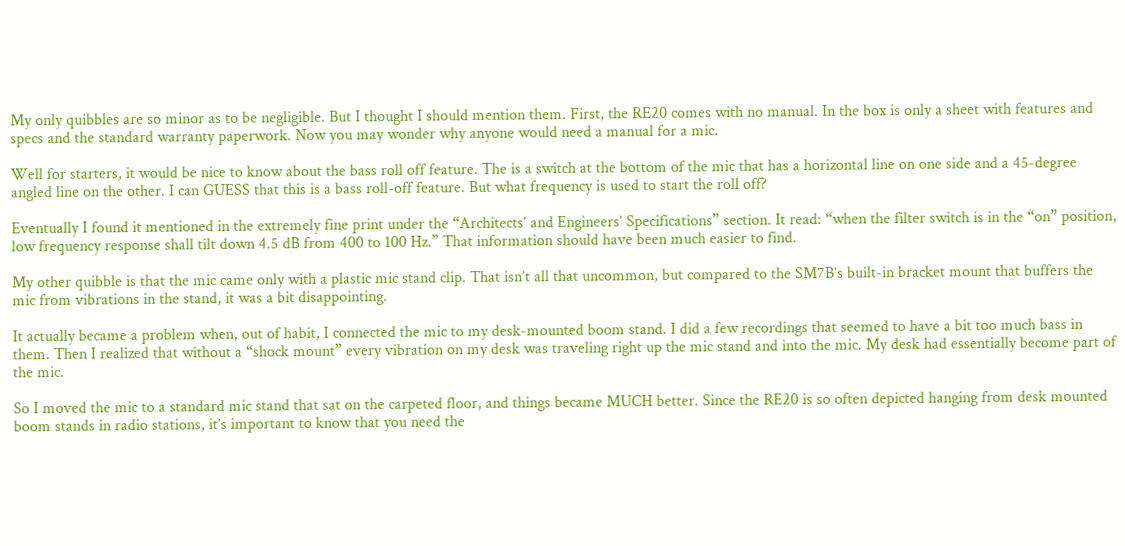My only quibbles are so minor as to be negligible. But I thought I should mention them. First, the RE20 comes with no manual. In the box is only a sheet with features and specs and the standard warranty paperwork. Now you may wonder why anyone would need a manual for a mic.

Well for starters, it would be nice to know about the bass roll off feature. The is a switch at the bottom of the mic that has a horizontal line on one side and a 45-degree angled line on the other. I can GUESS that this is a bass roll-off feature. But what frequency is used to start the roll off?

Eventually I found it mentioned in the extremely fine print under the “Architects’ and Engineers’ Specifications” section. It read: “when the filter switch is in the “on” position, low frequency response shall tilt down 4.5 dB from 400 to 100 Hz.” That information should have been much easier to find.

My other quibble is that the mic came only with a plastic mic stand clip. That isn’t all that uncommon, but compared to the SM7B’s built-in bracket mount that buffers the mic from vibrations in the stand, it was a bit disappointing.

It actually became a problem when, out of habit, I connected the mic to my desk-mounted boom stand. I did a few recordings that seemed to have a bit too much bass in them. Then I realized that without a “shock mount” every vibration on my desk was traveling right up the mic stand and into the mic. My desk had essentially become part of the mic.

So I moved the mic to a standard mic stand that sat on the carpeted floor, and things became MUCH better. Since the RE20 is so often depicted hanging from desk mounted boom stands in radio stations, it’s important to know that you need the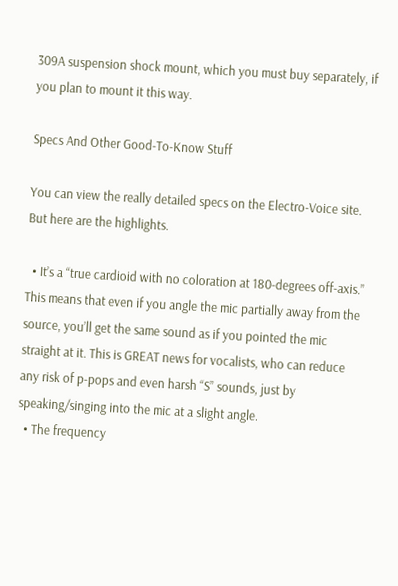309A suspension shock mount, which you must buy separately, if you plan to mount it this way.

Specs And Other Good-To-Know Stuff

You can view the really detailed specs on the Electro-Voice site. But here are the highlights.

  • It’s a “true cardioid with no coloration at 180-degrees off-axis.” This means that even if you angle the mic partially away from the source, you’ll get the same sound as if you pointed the mic straight at it. This is GREAT news for vocalists, who can reduce any risk of p-pops and even harsh “S” sounds, just by speaking/singing into the mic at a slight angle.
  • The frequency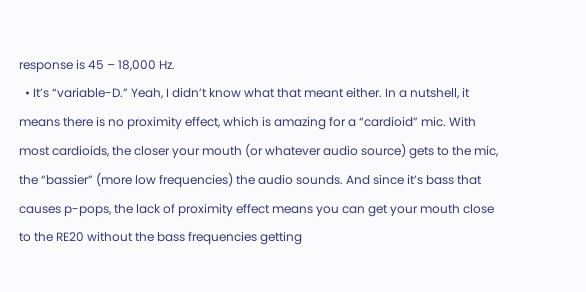response is 45 – 18,000 Hz.
  • It’s “variable-D.” Yeah, I didn’t know what that meant either. In a nutshell, it means there is no proximity effect, which is amazing for a “cardioid” mic. With most cardioids, the closer your mouth (or whatever audio source) gets to the mic, the “bassier” (more low frequencies) the audio sounds. And since it’s bass that causes p-pops, the lack of proximity effect means you can get your mouth close to the RE20 without the bass frequencies getting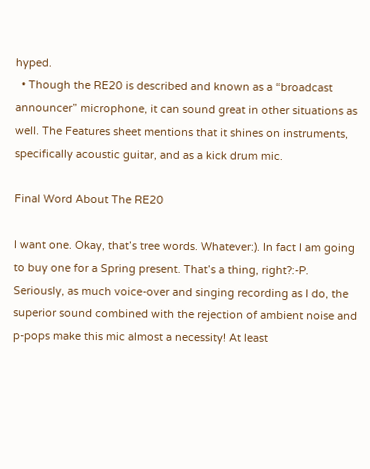hyped.
  • Though the RE20 is described and known as a “broadcast announcer” microphone, it can sound great in other situations as well. The Features sheet mentions that it shines on instruments, specifically acoustic guitar, and as a kick drum mic.

Final Word About The RE20

I want one. Okay, that’s tree words. Whatever:). In fact I am going to buy one for a Spring present. That’s a thing, right?:-P. Seriously, as much voice-over and singing recording as I do, the superior sound combined with the rejection of ambient noise and p-pops make this mic almost a necessity! At least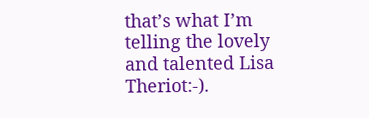that’s what I’m telling the lovely and talented Lisa Theriot:-).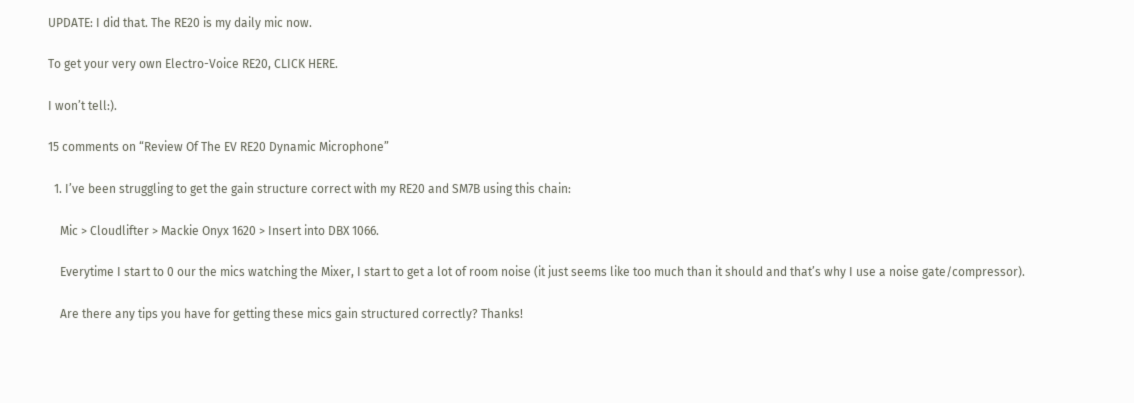UPDATE: I did that. The RE20 is my daily mic now.

To get your very own Electro-Voice RE20, CLICK HERE.

I won’t tell:).

15 comments on “Review Of The EV RE20 Dynamic Microphone”

  1. I’ve been struggling to get the gain structure correct with my RE20 and SM7B using this chain:

    Mic > Cloudlifter > Mackie Onyx 1620 > Insert into DBX 1066.

    Everytime I start to 0 our the mics watching the Mixer, I start to get a lot of room noise (it just seems like too much than it should and that’s why I use a noise gate/compressor).

    Are there any tips you have for getting these mics gain structured correctly? Thanks!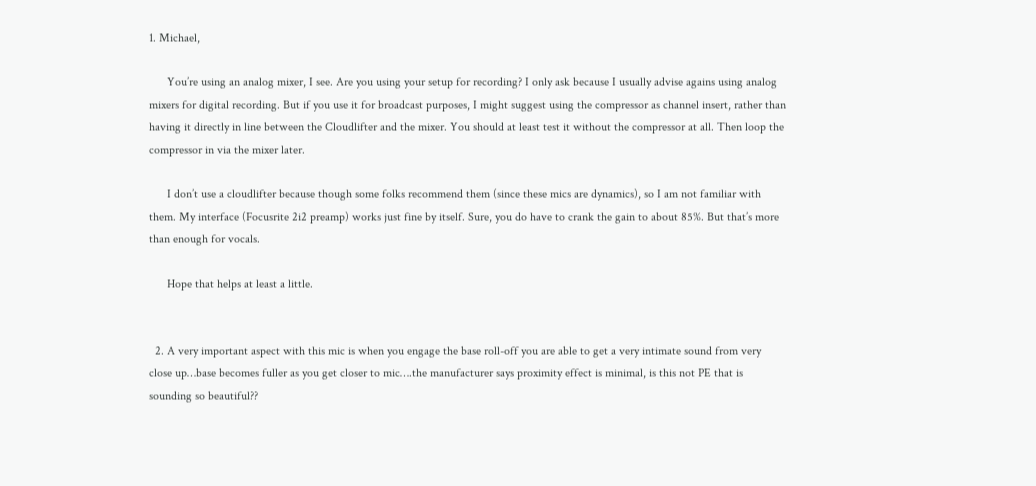1. Michael,

      You’re using an analog mixer, I see. Are you using your setup for recording? I only ask because I usually advise agains using analog mixers for digital recording. But if you use it for broadcast purposes, I might suggest using the compressor as channel insert, rather than having it directly in line between the Cloudlifter and the mixer. You should at least test it without the compressor at all. Then loop the compressor in via the mixer later.

      I don’t use a cloudlifter because though some folks recommend them (since these mics are dynamics), so I am not familiar with them. My interface (Focusrite 2i2 preamp) works just fine by itself. Sure, you do have to crank the gain to about 85%. But that’s more than enough for vocals.

      Hope that helps at least a little.


  2. A very important aspect with this mic is when you engage the base roll-off you are able to get a very intimate sound from very close up…base becomes fuller as you get closer to mic….the manufacturer says proximity effect is minimal, is this not PE that is sounding so beautiful??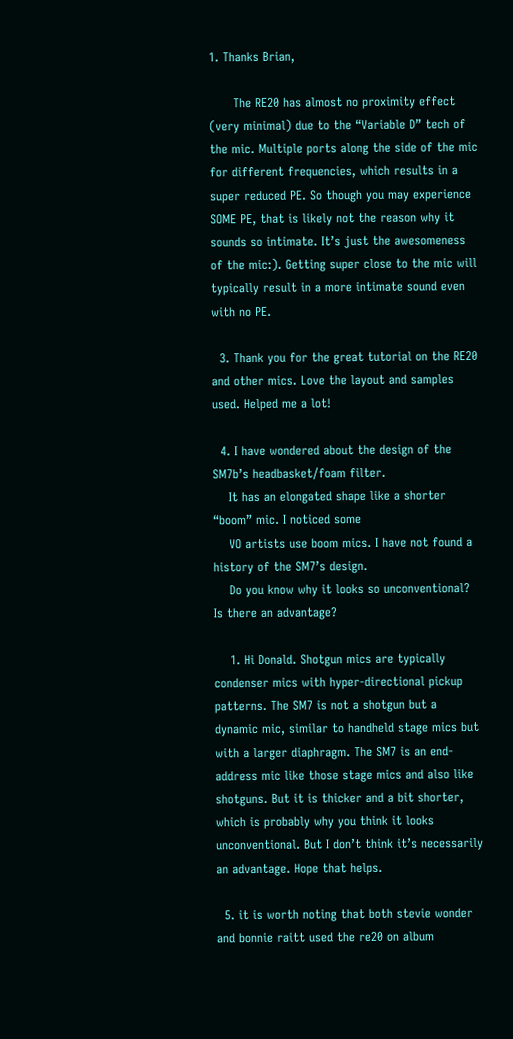1. Thanks Brian,

      The RE20 has almost no proximity effect (very minimal) due to the “Variable D” tech of the mic. Multiple ports along the side of the mic for different frequencies, which results in a super reduced PE. So though you may experience SOME PE, that is likely not the reason why it sounds so intimate. It’s just the awesomeness of the mic:). Getting super close to the mic will typically result in a more intimate sound even with no PE.

  3. Thank you for the great tutorial on the RE20 and other mics. Love the layout and samples used. Helped me a lot!

  4. I have wondered about the design of the SM7b’s headbasket/foam filter.
    It has an elongated shape like a shorter “boom” mic. I noticed some
    VO artists use boom mics. I have not found a history of the SM7’s design.
    Do you know why it looks so unconventional? Is there an advantage?

    1. Hi Donald. Shotgun mics are typically condenser mics with hyper-directional pickup patterns. The SM7 is not a shotgun but a dynamic mic, similar to handheld stage mics but with a larger diaphragm. The SM7 is an end-address mic like those stage mics and also like shotguns. But it is thicker and a bit shorter, which is probably why you think it looks unconventional. But I don’t think it’s necessarily an advantage. Hope that helps.

  5. it is worth noting that both stevie wonder and bonnie raitt used the re20 on album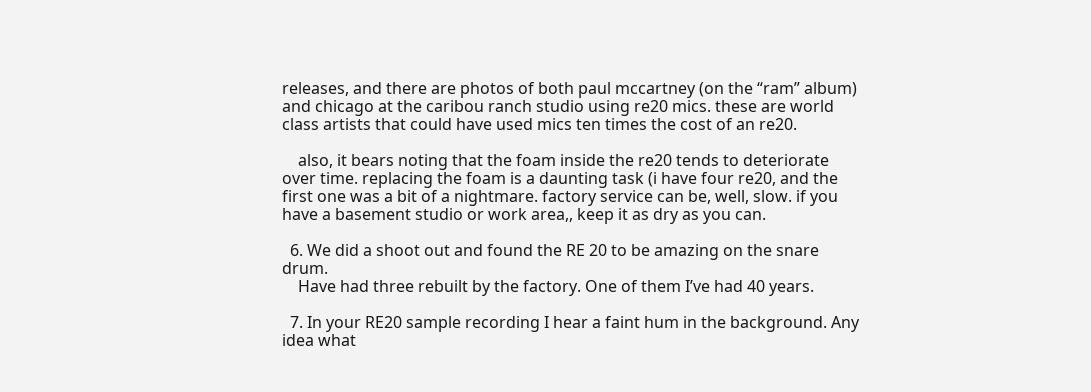releases, and there are photos of both paul mccartney (on the “ram” album) and chicago at the caribou ranch studio using re20 mics. these are world class artists that could have used mics ten times the cost of an re20.

    also, it bears noting that the foam inside the re20 tends to deteriorate over time. replacing the foam is a daunting task (i have four re20, and the first one was a bit of a nightmare. factory service can be, well, slow. if you have a basement studio or work area,, keep it as dry as you can.

  6. We did a shoot out and found the RE 20 to be amazing on the snare drum.
    Have had three rebuilt by the factory. One of them I’ve had 40 years.

  7. In your RE20 sample recording I hear a faint hum in the background. Any idea what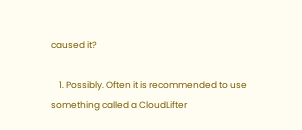caused it?

    1. Possibly. Often it is recommended to use something called a CloudLifter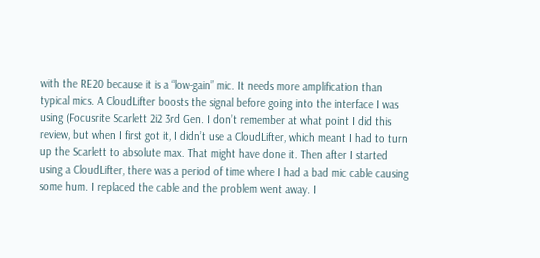with the RE20 because it is a “low-gain” mic. It needs more amplification than typical mics. A CloudLifter boosts the signal before going into the interface I was using (Focusrite Scarlett 2i2 3rd Gen. I don’t remember at what point I did this review, but when I first got it, I didn’t use a CloudLifter, which meant I had to turn up the Scarlett to absolute max. That might have done it. Then after I started using a CloudLifter, there was a period of time where I had a bad mic cable causing some hum. I replaced the cable and the problem went away. I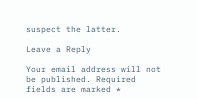suspect the latter.

Leave a Reply

Your email address will not be published. Required fields are marked *